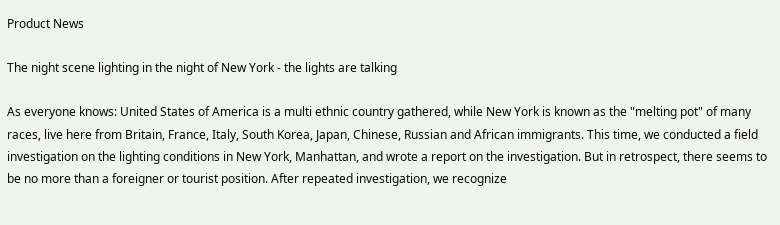Product News

The night scene lighting in the night of New York - the lights are talking

As everyone knows: United States of America is a multi ethnic country gathered, while New York is known as the "melting pot" of many races, live here from Britain, France, Italy, South Korea, Japan, Chinese, Russian and African immigrants. This time, we conducted a field investigation on the lighting conditions in New York, Manhattan, and wrote a report on the investigation. But in retrospect, there seems to be no more than a foreigner or tourist position. After repeated investigation, we recognize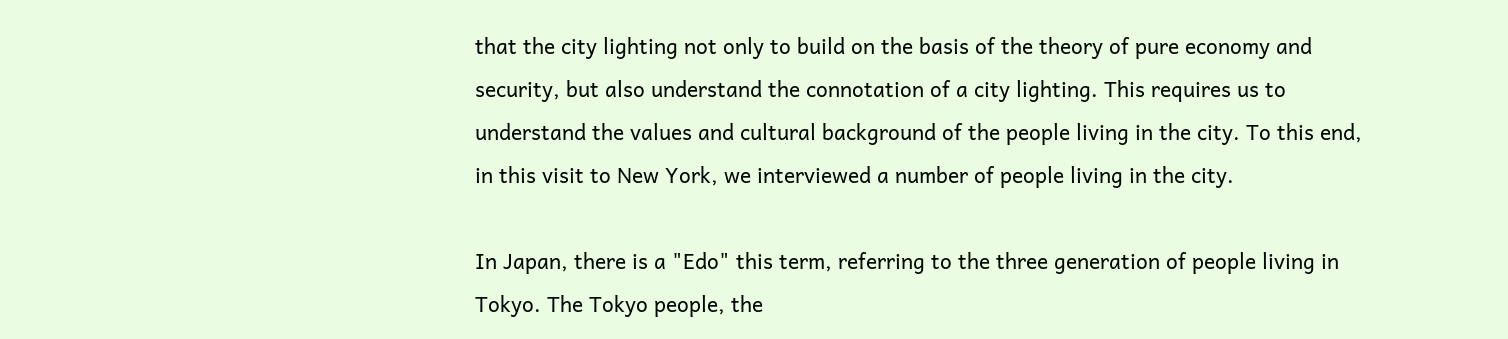that the city lighting not only to build on the basis of the theory of pure economy and security, but also understand the connotation of a city lighting. This requires us to understand the values and cultural background of the people living in the city. To this end, in this visit to New York, we interviewed a number of people living in the city.

In Japan, there is a "Edo" this term, referring to the three generation of people living in Tokyo. The Tokyo people, the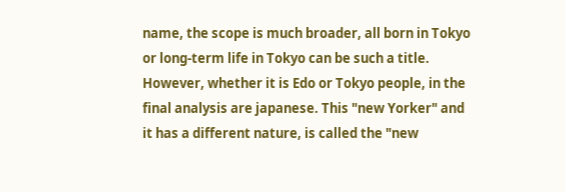name, the scope is much broader, all born in Tokyo or long-term life in Tokyo can be such a title. However, whether it is Edo or Tokyo people, in the final analysis are japanese. This "new Yorker" and it has a different nature, is called the "new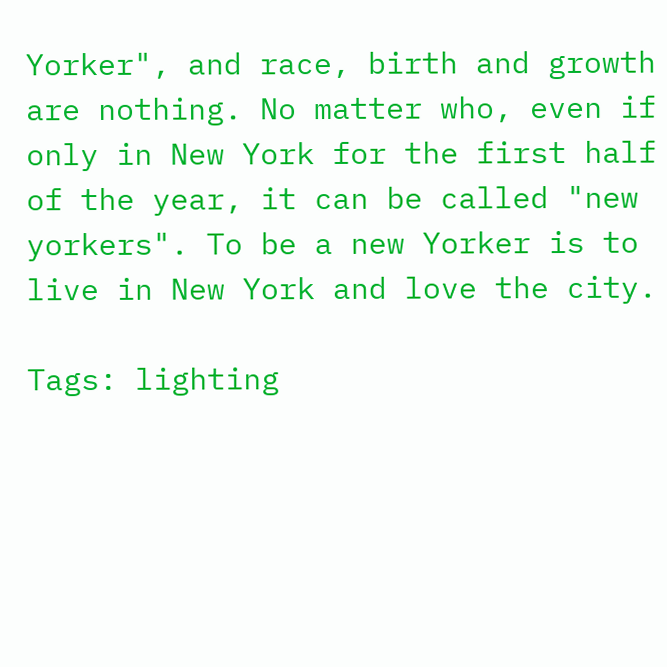Yorker", and race, birth and growth are nothing. No matter who, even if only in New York for the first half of the year, it can be called "new yorkers". To be a new Yorker is to live in New York and love the city.

Tags: lighting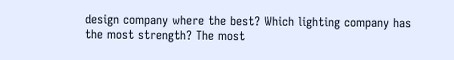design company where the best? Which lighting company has the most strength? The most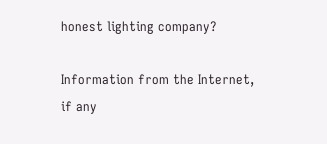honest lighting company?

Information from the Internet, if any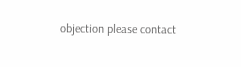objection please contact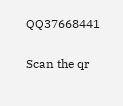QQ37668441

Scan the qr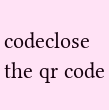codeclose
the qr code